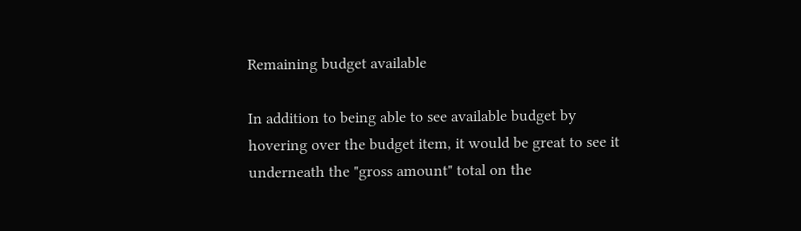Remaining budget available

In addition to being able to see available budget by hovering over the budget item, it would be great to see it underneath the "gross amount" total on the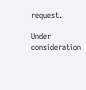request.

Under consideration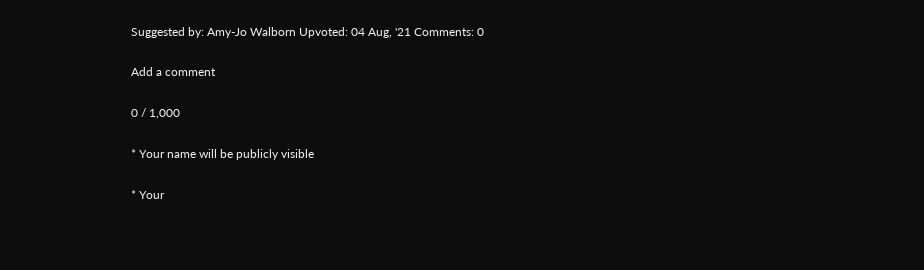Suggested by: Amy-Jo Walborn Upvoted: 04 Aug, '21 Comments: 0

Add a comment

0 / 1,000

* Your name will be publicly visible

* Your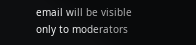email will be visible only to moderators